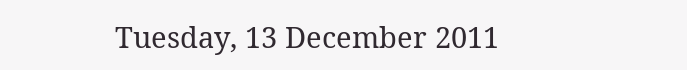Tuesday, 13 December 2011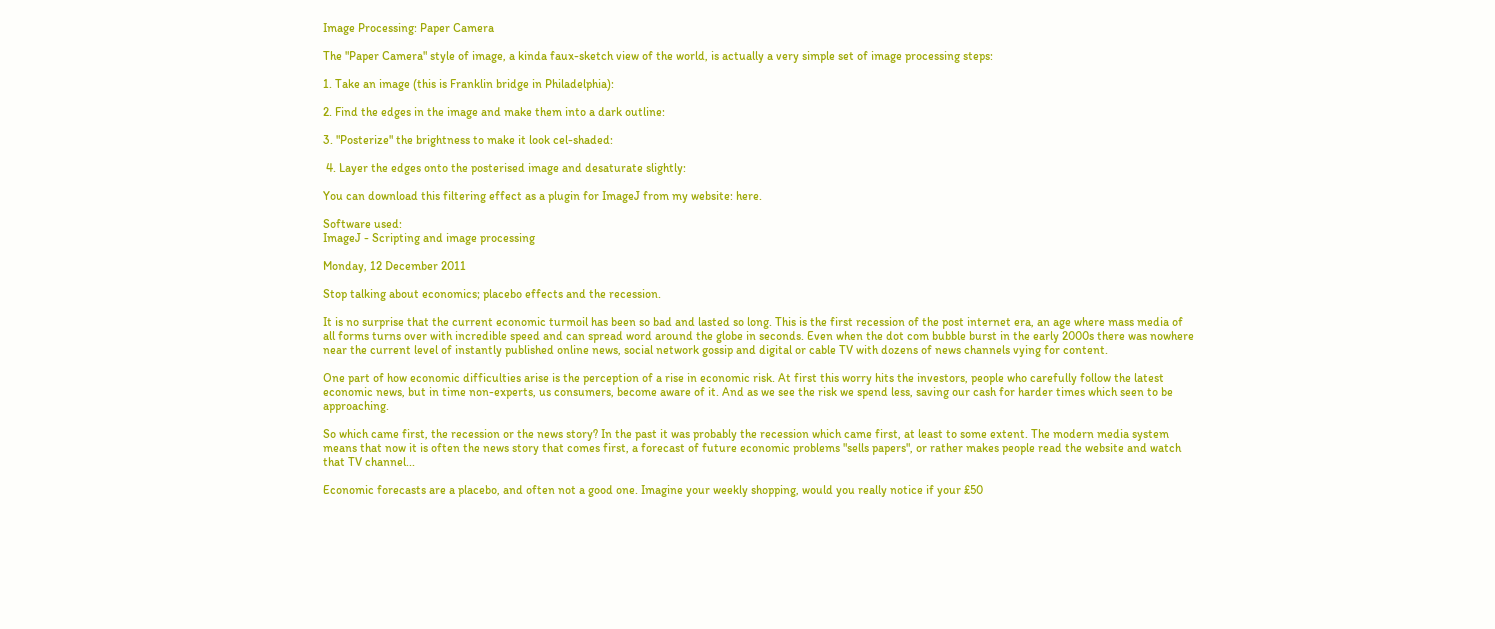Image Processing: Paper Camera

The "Paper Camera" style of image, a kinda faux-sketch view of the world, is actually a very simple set of image processing steps:

1. Take an image (this is Franklin bridge in Philadelphia):

2. Find the edges in the image and make them into a dark outline:

3. "Posterize" the brightness to make it look cel-shaded:

 4. Layer the edges onto the posterised image and desaturate slightly:

You can download this filtering effect as a plugin for ImageJ from my website: here.

Software used:
ImageJ - Scripting and image processing

Monday, 12 December 2011

Stop talking about economics; placebo effects and the recession.

It is no surprise that the current economic turmoil has been so bad and lasted so long. This is the first recession of the post internet era, an age where mass media of all forms turns over with incredible speed and can spread word around the globe in seconds. Even when the dot com bubble burst in the early 2000s there was nowhere near the current level of instantly published online news, social network gossip and digital or cable TV with dozens of news channels vying for content.

One part of how economic difficulties arise is the perception of a rise in economic risk. At first this worry hits the investors, people who carefully follow the latest economic news, but in time non-experts, us consumers, become aware of it. And as we see the risk we spend less, saving our cash for harder times which seen to be approaching.

So which came first, the recession or the news story? In the past it was probably the recession which came first, at least to some extent. The modern media system means that now it is often the news story that comes first, a forecast of future economic problems "sells papers", or rather makes people read the website and watch that TV channel...

Economic forecasts are a placebo, and often not a good one. Imagine your weekly shopping, would you really notice if your £50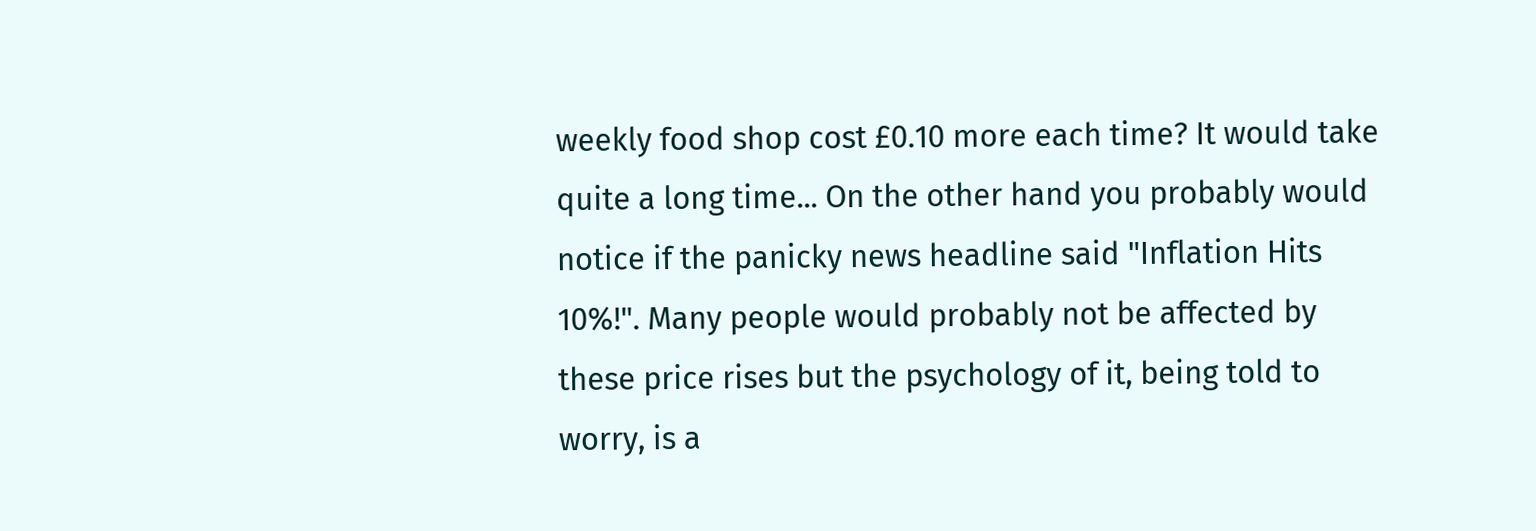weekly food shop cost £0.10 more each time? It would take quite a long time... On the other hand you probably would notice if the panicky news headline said "Inflation Hits 10%!". Many people would probably not be affected by these price rises but the psychology of it, being told to worry, is a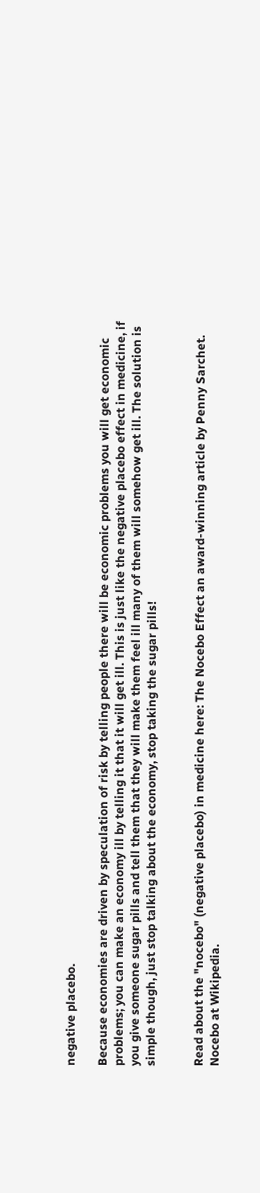negative placebo.

Because economies are driven by speculation of risk by telling people there will be economic problems you will get economic problems; you can make an economy ill by telling it that it will get ill. This is just like the negative placebo effect in medicine, if you give someone sugar pills and tell them that they will make them feel ill many of them will somehow get ill. The solution is simple though, just stop talking about the economy, stop taking the sugar pills!


Read about the "nocebo" (negative placebo) in medicine here: The Nocebo Effect an award-winning article by Penny Sarchet.
Nocebo at Wikipedia.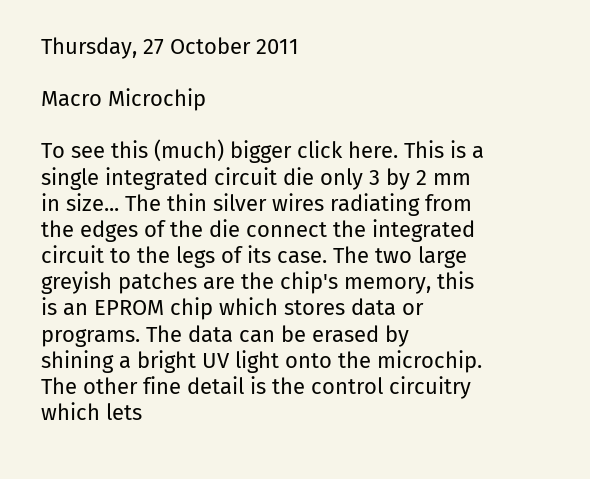Thursday, 27 October 2011

Macro Microchip

To see this (much) bigger click here. This is a single integrated circuit die only 3 by 2 mm in size... The thin silver wires radiating from the edges of the die connect the integrated circuit to the legs of its case. The two large greyish patches are the chip's memory, this is an EPROM chip which stores data or programs. The data can be erased by shining a bright UV light onto the microchip. The other fine detail is the control circuitry which lets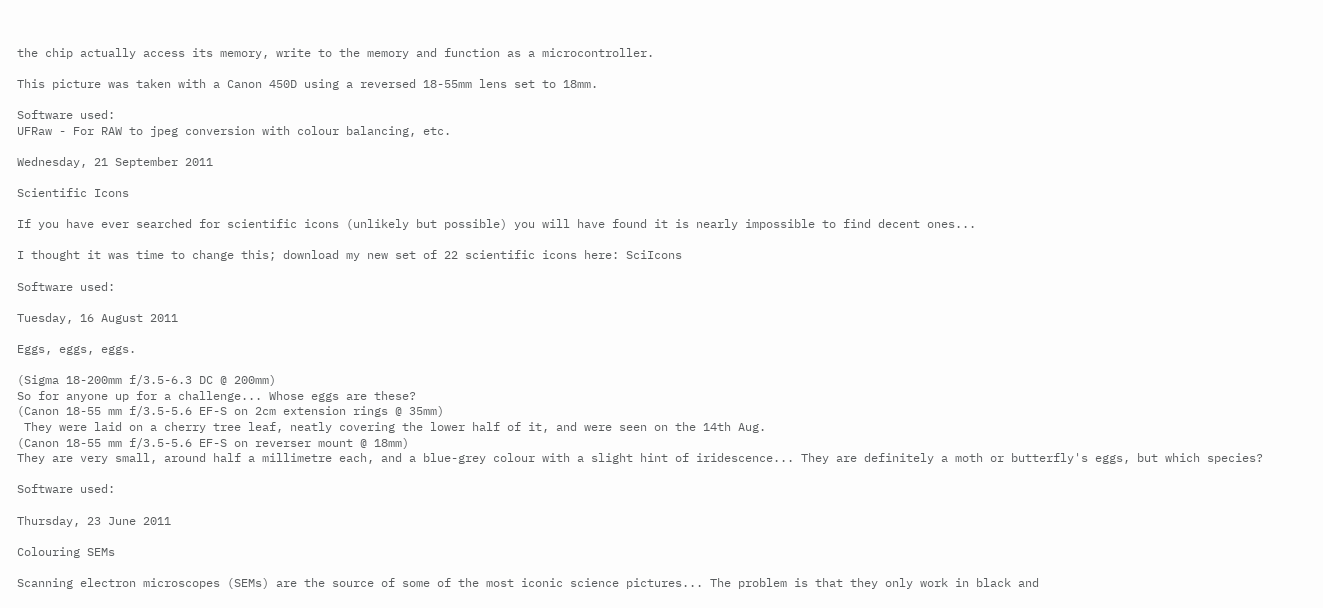the chip actually access its memory, write to the memory and function as a microcontroller.

This picture was taken with a Canon 450D using a reversed 18-55mm lens set to 18mm.

Software used:
UFRaw - For RAW to jpeg conversion with colour balancing, etc.

Wednesday, 21 September 2011

Scientific Icons

If you have ever searched for scientific icons (unlikely but possible) you will have found it is nearly impossible to find decent ones...

I thought it was time to change this; download my new set of 22 scientific icons here: SciIcons

Software used:

Tuesday, 16 August 2011

Eggs, eggs, eggs.

(Sigma 18-200mm f/3.5-6.3 DC @ 200mm)
So for anyone up for a challenge... Whose eggs are these?
(Canon 18-55 mm f/3.5-5.6 EF-S on 2cm extension rings @ 35mm)
 They were laid on a cherry tree leaf, neatly covering the lower half of it, and were seen on the 14th Aug.
(Canon 18-55 mm f/3.5-5.6 EF-S on reverser mount @ 18mm)
They are very small, around half a millimetre each, and a blue-grey colour with a slight hint of iridescence... They are definitely a moth or butterfly's eggs, but which species?

Software used:

Thursday, 23 June 2011

Colouring SEMs

Scanning electron microscopes (SEMs) are the source of some of the most iconic science pictures... The problem is that they only work in black and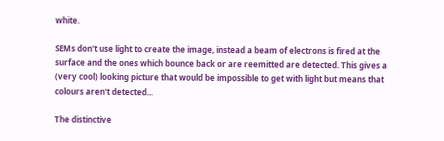white.

SEMs don't use light to create the image, instead a beam of electrons is fired at the surface and the ones which bounce back or are reemitted are detected. This gives a (very cool) looking picture that would be impossible to get with light but means that colours aren't detected...

The distinctive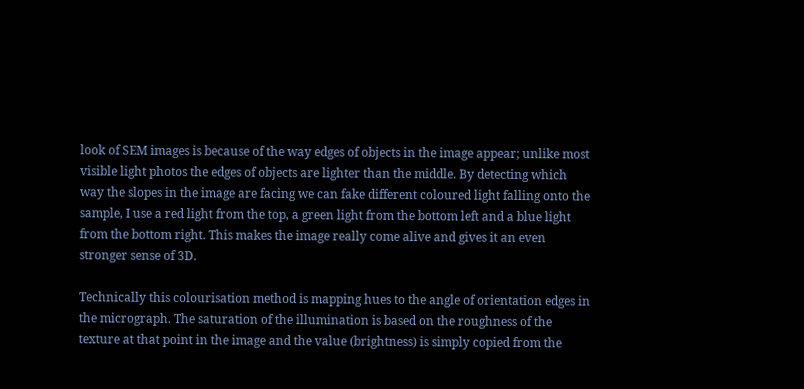look of SEM images is because of the way edges of objects in the image appear; unlike most visible light photos the edges of objects are lighter than the middle. By detecting which way the slopes in the image are facing we can fake different coloured light falling onto the sample, I use a red light from the top, a green light from the bottom left and a blue light from the bottom right. This makes the image really come alive and gives it an even stronger sense of 3D.

Technically this colourisation method is mapping hues to the angle of orientation edges in the micrograph. The saturation of the illumination is based on the roughness of the texture at that point in the image and the value (brightness) is simply copied from the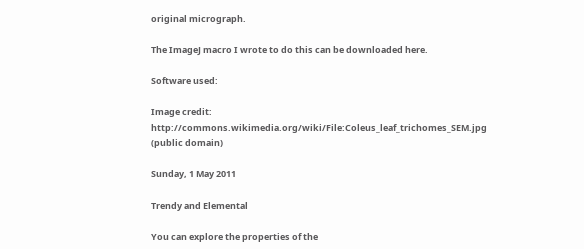original micrograph.

The ImageJ macro I wrote to do this can be downloaded here.

Software used:

Image credit:
http://commons.wikimedia.org/wiki/File:Coleus_leaf_trichomes_SEM.jpg (public domain)

Sunday, 1 May 2011

Trendy and Elemental

You can explore the properties of the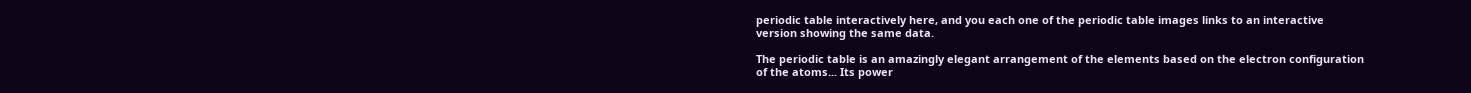periodic table interactively here, and you each one of the periodic table images links to an interactive version showing the same data.

The periodic table is an amazingly elegant arrangement of the elements based on the electron configuration of the atoms... Its power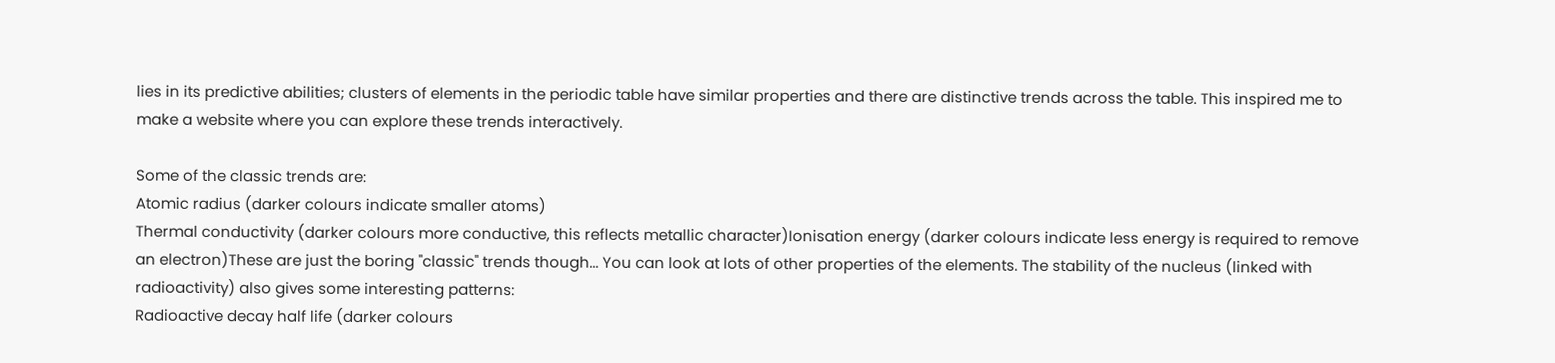lies in its predictive abilities; clusters of elements in the periodic table have similar properties and there are distinctive trends across the table. This inspired me to make a website where you can explore these trends interactively.

Some of the classic trends are:
Atomic radius (darker colours indicate smaller atoms)
Thermal conductivity (darker colours more conductive, this reflects metallic character)Ionisation energy (darker colours indicate less energy is required to remove an electron)These are just the boring "classic" trends though... You can look at lots of other properties of the elements. The stability of the nucleus (linked with radioactivity) also gives some interesting patterns:
Radioactive decay half life (darker colours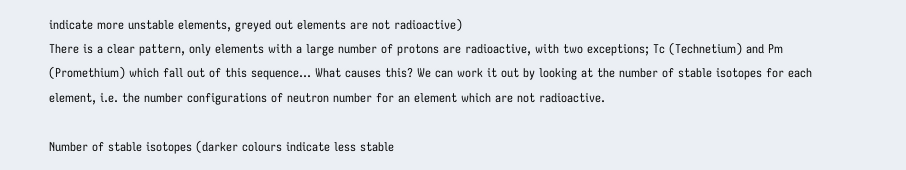indicate more unstable elements, greyed out elements are not radioactive)
There is a clear pattern, only elements with a large number of protons are radioactive, with two exceptions; Tc (Technetium) and Pm (Promethium) which fall out of this sequence... What causes this? We can work it out by looking at the number of stable isotopes for each element, i.e. the number configurations of neutron number for an element which are not radioactive.

Number of stable isotopes (darker colours indicate less stable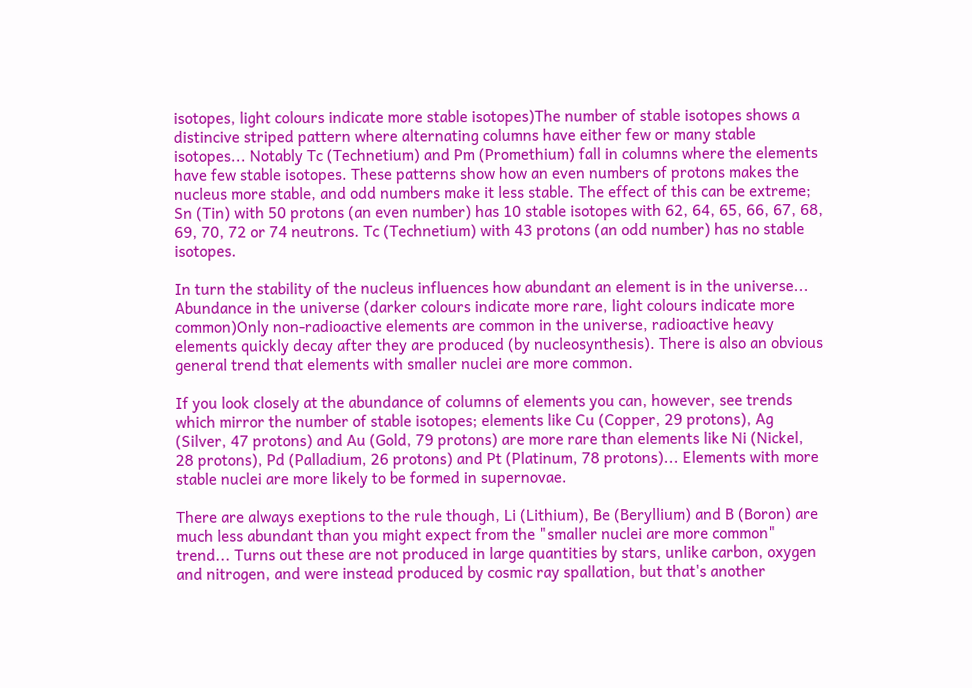isotopes, light colours indicate more stable isotopes)The number of stable isotopes shows a distincive striped pattern where alternating columns have either few or many stable isotopes... Notably Tc (Technetium) and Pm (Promethium) fall in columns where the elements have few stable isotopes. These patterns show how an even numbers of protons makes the nucleus more stable, and odd numbers make it less stable. The effect of this can be extreme; Sn (Tin) with 50 protons (an even number) has 10 stable isotopes with 62, 64, 65, 66, 67, 68, 69, 70, 72 or 74 neutrons. Tc (Technetium) with 43 protons (an odd number) has no stable isotopes.

In turn the stability of the nucleus influences how abundant an element is in the universe...
Abundance in the universe (darker colours indicate more rare, light colours indicate more common)Only non-radioactive elements are common in the universe, radioactive heavy elements quickly decay after they are produced (by nucleosynthesis). There is also an obvious general trend that elements with smaller nuclei are more common.

If you look closely at the abundance of columns of elements you can, however, see trends which mirror the number of stable isotopes; elements like Cu (Copper, 29 protons), Ag (Silver, 47 protons) and Au (Gold, 79 protons) are more rare than elements like Ni (Nickel, 28 protons), Pd (Palladium, 26 protons) and Pt (Platinum, 78 protons)... Elements with more stable nuclei are more likely to be formed in supernovae.

There are always exeptions to the rule though, Li (Lithium), Be (Beryllium) and B (Boron) are much less abundant than you might expect from the "smaller nuclei are more common" trend... Turns out these are not produced in large quantities by stars, unlike carbon, oxygen and nitrogen, and were instead produced by cosmic ray spallation, but that's another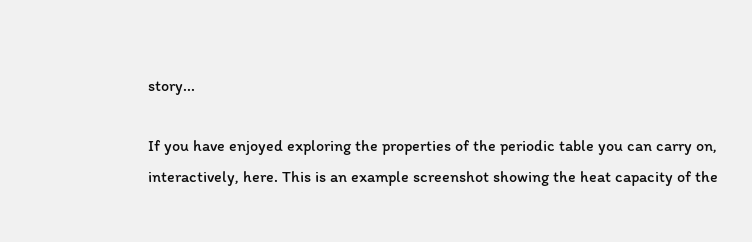story...

If you have enjoyed exploring the properties of the periodic table you can carry on, interactively, here. This is an example screenshot showing the heat capacity of the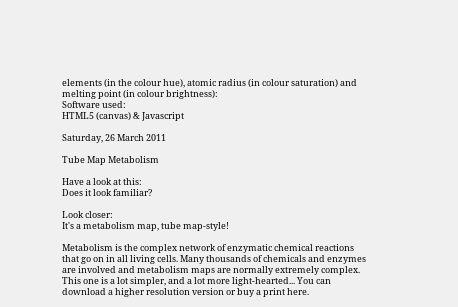elements (in the colour hue), atomic radius (in colour saturation) and melting point (in colour brightness):
Software used:
HTML5 (canvas) & Javascript

Saturday, 26 March 2011

Tube Map Metabolism

Have a look at this:
Does it look familiar?

Look closer:
It's a metabolism map, tube map-style!

Metabolism is the complex network of enzymatic chemical reactions that go on in all living cells. Many thousands of chemicals and enzymes are involved and metabolism maps are normally extremely complex. This one is a lot simpler, and a lot more light-hearted... You can download a higher resolution version or buy a print here.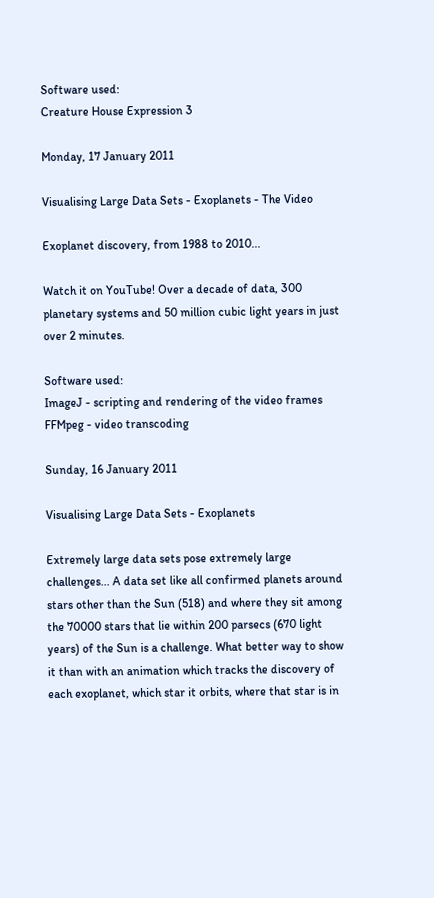Software used:
Creature House Expression 3

Monday, 17 January 2011

Visualising Large Data Sets - Exoplanets - The Video

Exoplanet discovery, from 1988 to 2010...

Watch it on YouTube! Over a decade of data, 300 planetary systems and 50 million cubic light years in just over 2 minutes.

Software used:
ImageJ - scripting and rendering of the video frames
FFMpeg - video transcoding

Sunday, 16 January 2011

Visualising Large Data Sets - Exoplanets

Extremely large data sets pose extremely large challenges... A data set like all confirmed planets around stars other than the Sun (518) and where they sit among the 70000 stars that lie within 200 parsecs (670 light years) of the Sun is a challenge. What better way to show it than with an animation which tracks the discovery of each exoplanet, which star it orbits, where that star is in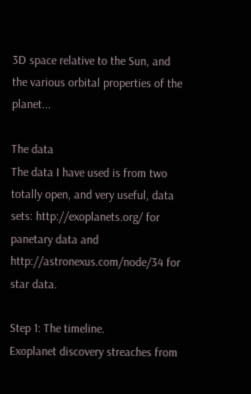3D space relative to the Sun, and the various orbital properties of the planet...

The data
The data I have used is from two totally open, and very useful, data sets: http://exoplanets.org/ for panetary data and http://astronexus.com/node/34 for star data.

Step 1: The timeline.
Exoplanet discovery streaches from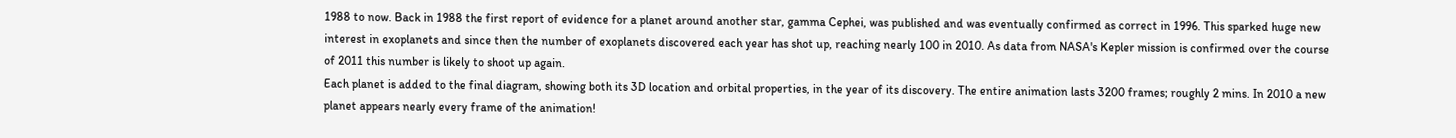1988 to now. Back in 1988 the first report of evidence for a planet around another star, gamma Cephei, was published and was eventually confirmed as correct in 1996. This sparked huge new interest in exoplanets and since then the number of exoplanets discovered each year has shot up, reaching nearly 100 in 2010. As data from NASA's Kepler mission is confirmed over the course of 2011 this number is likely to shoot up again.
Each planet is added to the final diagram, showing both its 3D location and orbital properties, in the year of its discovery. The entire animation lasts 3200 frames; roughly 2 mins. In 2010 a new planet appears nearly every frame of the animation!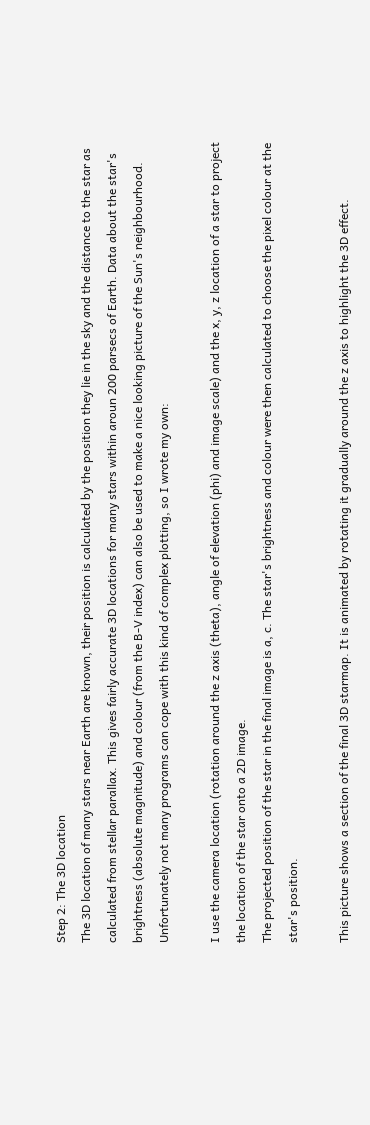Step 2: The 3D location
The 3D location of many stars near Earth are known, their position is calculated by the position they lie in the sky and the distance to the star as calculated from stellar parallax. This gives fairly accurate 3D locations for many stars within aroun 200 parsecs of Earth. Data about the star's brightness (absolute magnitude) and colour (from the B-V index) can also be used to make a nice looking picture of the Sun's neighbourhood. Unfortunately not many programs can cope with this kind of complex plotting, so I wrote my own:

I use the camera location (rotation around the z axis (theta), angle of elevation (phi) and image scale) and the x, y, z location of a star to project the location of the star onto a 2D image.
The projected position of the star in the final image is a, c. The star's brightness and colour were then calculated to choose the pixel colour at the star's position.

This picture shows a section of the final 3D starmap. It is animated by rotating it gradually around the z axis to highlight the 3D effect.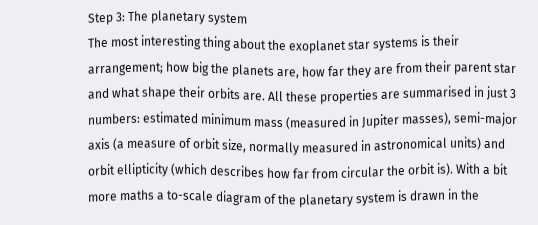Step 3: The planetary system
The most interesting thing about the exoplanet star systems is their arrangement; how big the planets are, how far they are from their parent star and what shape their orbits are. All these properties are summarised in just 3 numbers: estimated minimum mass (measured in Jupiter masses), semi-major axis (a measure of orbit size, normally measured in astronomical units) and orbit ellipticity (which describes how far from circular the orbit is). With a bit more maths a to-scale diagram of the planetary system is drawn in the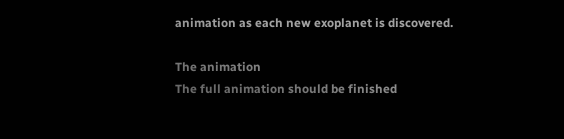animation as each new exoplanet is discovered.

The animation
The full animation should be finished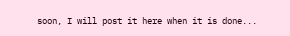soon, I will post it here when it is done...